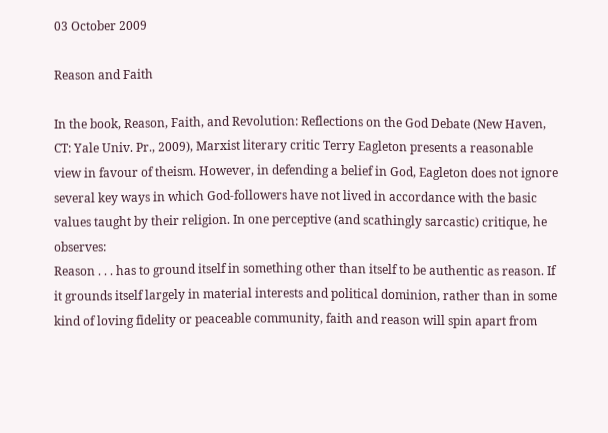03 October 2009

Reason and Faith

In the book, Reason, Faith, and Revolution: Reflections on the God Debate (New Haven, CT: Yale Univ. Pr., 2009), Marxist literary critic Terry Eagleton presents a reasonable view in favour of theism. However, in defending a belief in God, Eagleton does not ignore several key ways in which God-followers have not lived in accordance with the basic values taught by their religion. In one perceptive (and scathingly sarcastic) critique, he observes:
Reason . . . has to ground itself in something other than itself to be authentic as reason. If it grounds itself largely in material interests and political dominion, rather than in some kind of loving fidelity or peaceable community, faith and reason will spin apart from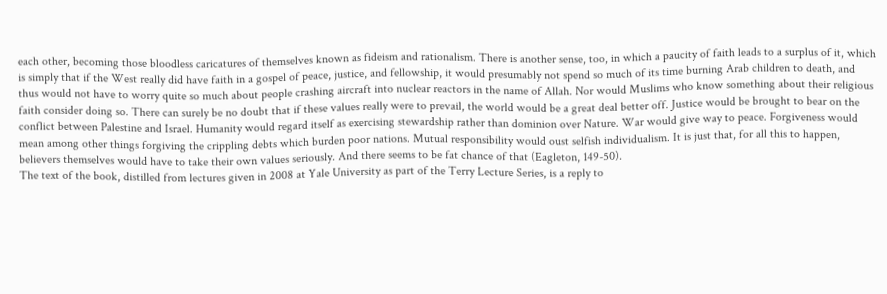each other, becoming those bloodless caricatures of themselves known as fideism and rationalism. There is another sense, too, in which a paucity of faith leads to a surplus of it, which is simply that if the West really did have faith in a gospel of peace, justice, and fellowship, it would presumably not spend so much of its time burning Arab children to death, and thus would not have to worry quite so much about people crashing aircraft into nuclear reactors in the name of Allah. Nor would Muslims who know something about their religious faith consider doing so. There can surely be no doubt that if these values really were to prevail, the world would be a great deal better off. Justice would be brought to bear on the conflict between Palestine and Israel. Humanity would regard itself as exercising stewardship rather than dominion over Nature. War would give way to peace. Forgiveness would mean among other things forgiving the crippling debts which burden poor nations. Mutual responsibility would oust selfish individualism. It is just that, for all this to happen, believers themselves would have to take their own values seriously. And there seems to be fat chance of that (Eagleton, 149-50).
The text of the book, distilled from lectures given in 2008 at Yale University as part of the Terry Lecture Series, is a reply to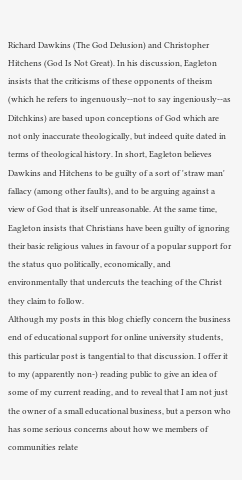Richard Dawkins (The God Delusion) and Christopher Hitchens (God Is Not Great). In his discussion, Eagleton insists that the criticisms of these opponents of theism (which he refers to ingenuously--not to say ingeniously--as Ditchkins) are based upon conceptions of God which are not only inaccurate theologically, but indeed quite dated in terms of theological history. In short, Eagleton believes Dawkins and Hitchens to be guilty of a sort of 'straw man' fallacy (among other faults), and to be arguing against a view of God that is itself unreasonable. At the same time, Eagleton insists that Christians have been guilty of ignoring their basic religious values in favour of a popular support for the status quo politically, economically, and environmentally that undercuts the teaching of the Christ they claim to follow.
Although my posts in this blog chiefly concern the business end of educational support for online university students, this particular post is tangential to that discussion. I offer it to my (apparently non-) reading public to give an idea of some of my current reading, and to reveal that I am not just the owner of a small educational business, but a person who has some serious concerns about how we members of communities relate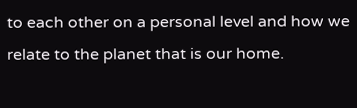to each other on a personal level and how we relate to the planet that is our home.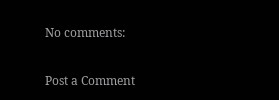No comments:

Post a Comment